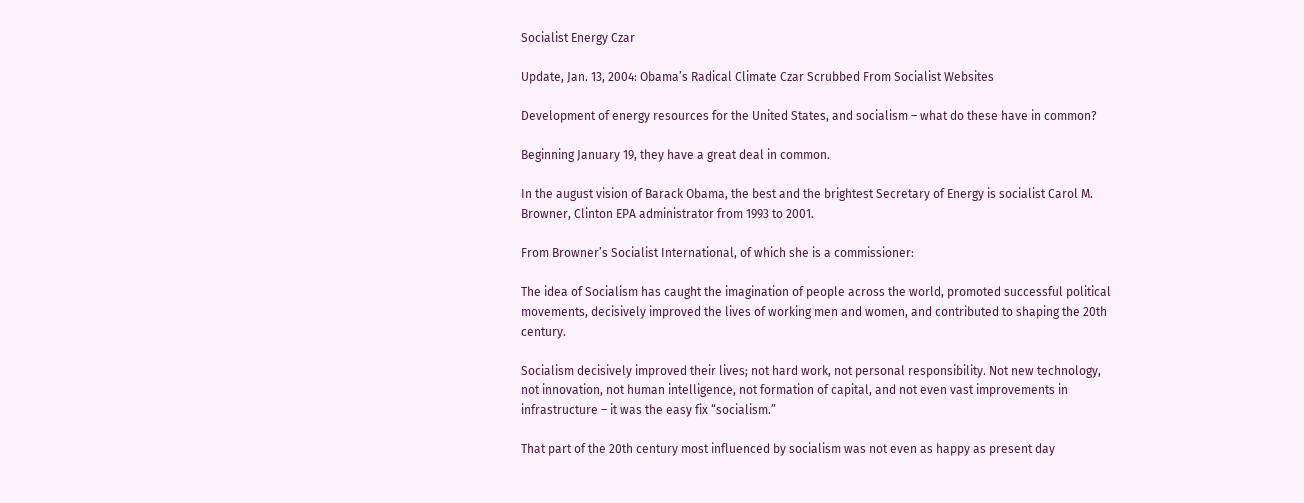Socialist Energy Czar

Update, Jan. 13, 2004: Obama’s Radical Climate Czar Scrubbed From Socialist Websites

Development of energy resources for the United States, and socialism – what do these have in common?

Beginning January 19, they have a great deal in common.

In the august vision of Barack Obama, the best and the brightest Secretary of Energy is socialist Carol M. Browner, Clinton EPA administrator from 1993 to 2001.

From Browner’s Socialist International, of which she is a commissioner:

The idea of Socialism has caught the imagination of people across the world, promoted successful political movements, decisively improved the lives of working men and women, and contributed to shaping the 20th century.

Socialism decisively improved their lives; not hard work, not personal responsibility. Not new technology, not innovation, not human intelligence, not formation of capital, and not even vast improvements in infrastructure – it was the easy fix “socialism.”

That part of the 20th century most influenced by socialism was not even as happy as present day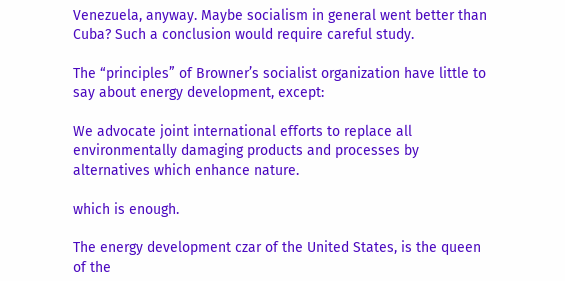Venezuela, anyway. Maybe socialism in general went better than Cuba? Such a conclusion would require careful study.

The “principles” of Browner’s socialist organization have little to say about energy development, except:

We advocate joint international efforts to replace all environmentally damaging products and processes by alternatives which enhance nature.

which is enough.

The energy development czar of the United States, is the queen of the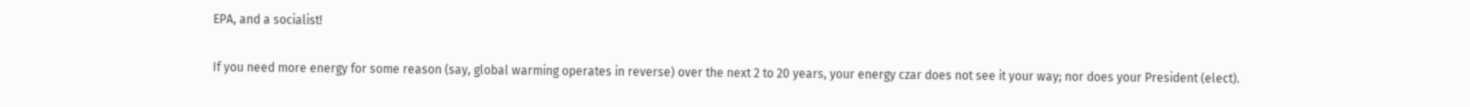EPA, and a socialist!

If you need more energy for some reason (say, global warming operates in reverse) over the next 2 to 20 years, your energy czar does not see it your way; nor does your President (elect).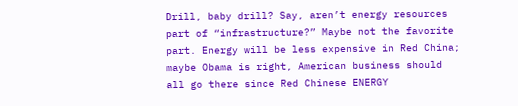Drill, baby drill? Say, aren’t energy resources part of “infrastructure?” Maybe not the favorite part. Energy will be less expensive in Red China; maybe Obama is right, American business should all go there since Red Chinese ENERGY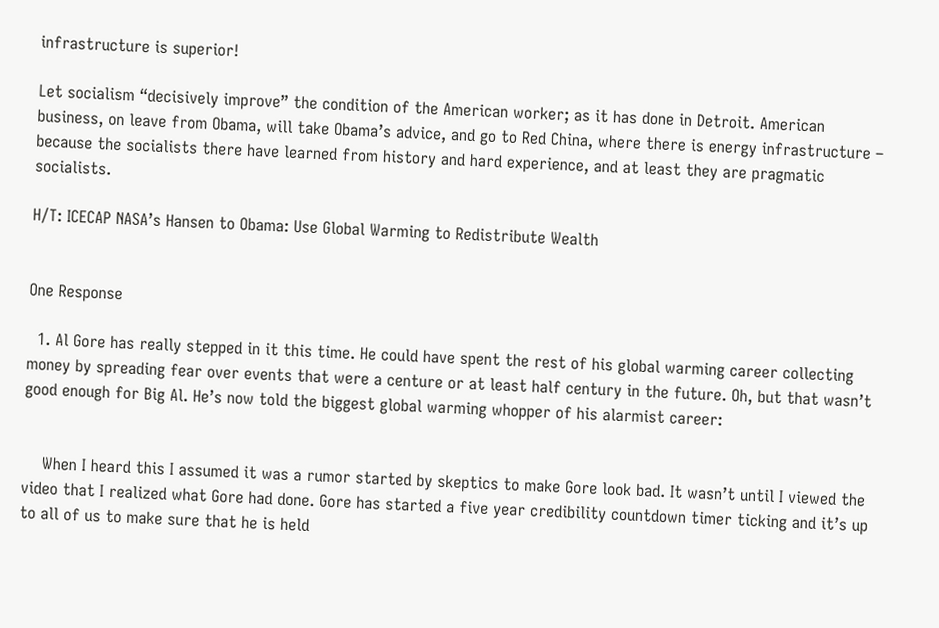infrastructure is superior!

Let socialism “decisively improve” the condition of the American worker; as it has done in Detroit. American business, on leave from Obama, will take Obama’s advice, and go to Red China, where there is energy infrastructure – because the socialists there have learned from history and hard experience, and at least they are pragmatic socialists.

H/T: ICECAP NASA’s Hansen to Obama: Use Global Warming to Redistribute Wealth


One Response

  1. Al Gore has really stepped in it this time. He could have spent the rest of his global warming career collecting money by spreading fear over events that were a centure or at least half century in the future. Oh, but that wasn’t good enough for Big Al. He’s now told the biggest global warming whopper of his alarmist career:


    When I heard this I assumed it was a rumor started by skeptics to make Gore look bad. It wasn’t until I viewed the video that I realized what Gore had done. Gore has started a five year credibility countdown timer ticking and it’s up to all of us to make sure that he is held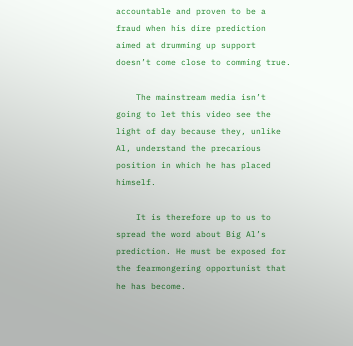accountable and proven to be a fraud when his dire prediction aimed at drumming up support doesn’t come close to comming true.

    The mainstream media isn’t going to let this video see the light of day because they, unlike Al, understand the precarious position in which he has placed himself.

    It is therefore up to us to spread the word about Big Al’s prediction. He must be exposed for the fearmongering opportunist that he has become.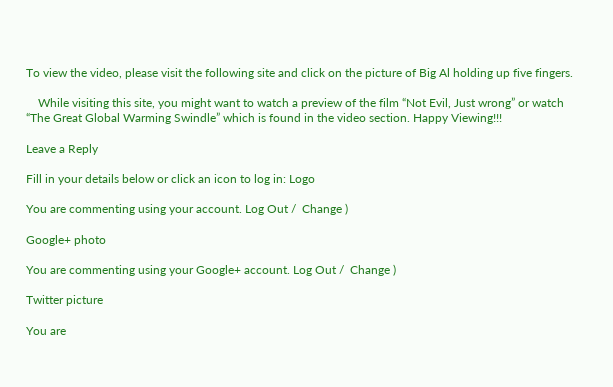To view the video, please visit the following site and click on the picture of Big Al holding up five fingers.

    While visiting this site, you might want to watch a preview of the film “Not Evil, Just wrong” or watch “The Great Global Warming Swindle” which is found in the video section. Happy Viewing!!!

Leave a Reply

Fill in your details below or click an icon to log in: Logo

You are commenting using your account. Log Out /  Change )

Google+ photo

You are commenting using your Google+ account. Log Out /  Change )

Twitter picture

You are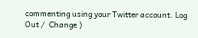commenting using your Twitter account. Log Out /  Change )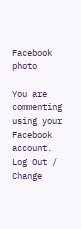Facebook photo

You are commenting using your Facebook account. Log Out /  Change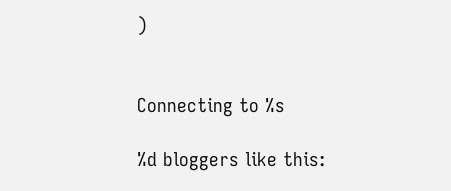)


Connecting to %s

%d bloggers like this: